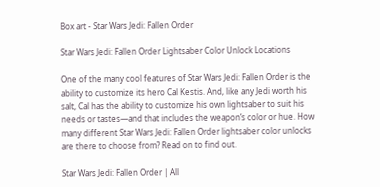Box art - Star Wars Jedi: Fallen Order

Star Wars Jedi: Fallen Order Lightsaber Color Unlock Locations

One of the many cool features of Star Wars Jedi: Fallen Order is the ability to customize its hero Cal Kestis. And, like any Jedi worth his salt, Cal has the ability to customize his own lightsaber to suit his needs or tastes—and that includes the weapon’s color or hue. How many different Star Wars Jedi: Fallen Order lightsaber color unlocks are there to choose from? Read on to find out.

Star Wars Jedi: Fallen Order | All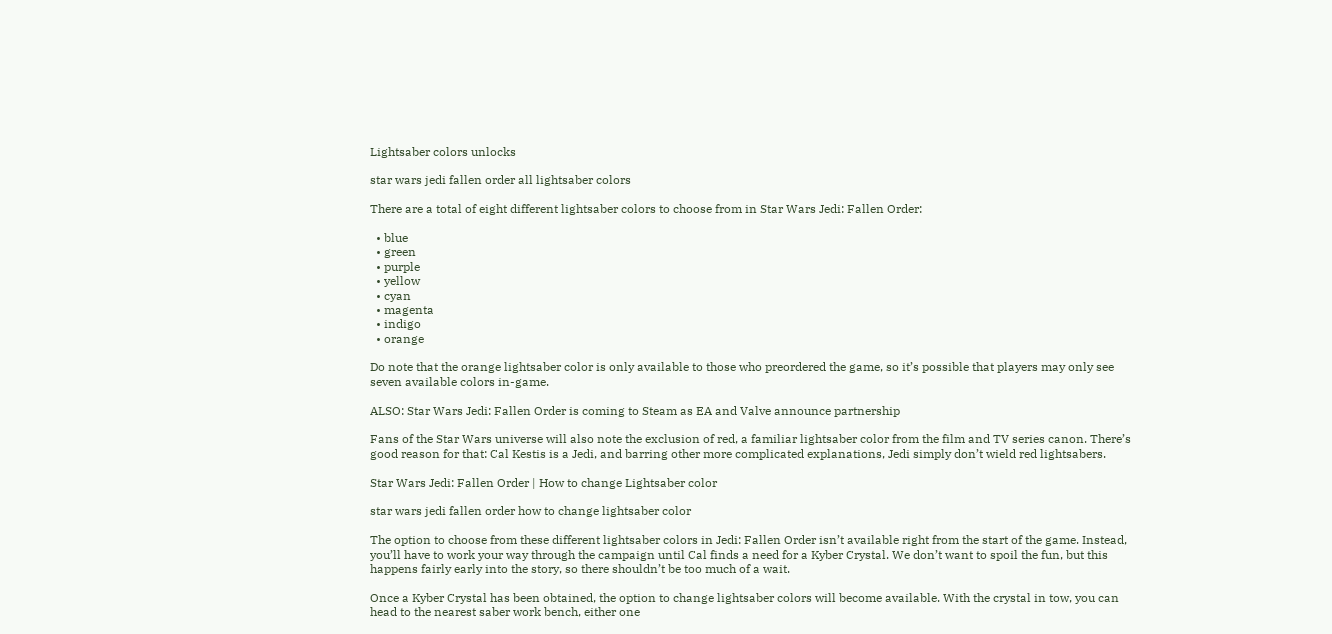Lightsaber colors unlocks

star wars jedi fallen order all lightsaber colors

There are a total of eight different lightsaber colors to choose from in Star Wars Jedi: Fallen Order:

  • blue
  • green
  • purple
  • yellow
  • cyan
  • magenta
  • indigo
  • orange

Do note that the orange lightsaber color is only available to those who preordered the game, so it’s possible that players may only see seven available colors in-game.

ALSO: Star Wars Jedi: Fallen Order is coming to Steam as EA and Valve announce partnership

Fans of the Star Wars universe will also note the exclusion of red, a familiar lightsaber color from the film and TV series canon. There’s good reason for that: Cal Kestis is a Jedi, and barring other more complicated explanations, Jedi simply don’t wield red lightsabers.

Star Wars Jedi: Fallen Order | How to change Lightsaber color

star wars jedi fallen order how to change lightsaber color

The option to choose from these different lightsaber colors in Jedi: Fallen Order isn’t available right from the start of the game. Instead, you’ll have to work your way through the campaign until Cal finds a need for a Kyber Crystal. We don’t want to spoil the fun, but this happens fairly early into the story, so there shouldn’t be too much of a wait.

Once a Kyber Crystal has been obtained, the option to change lightsaber colors will become available. With the crystal in tow, you can head to the nearest saber work bench, either one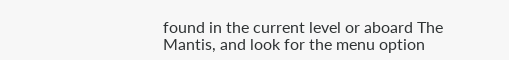found in the current level or aboard The Mantis, and look for the menu option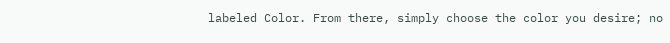labeled Color. From there, simply choose the color you desire; no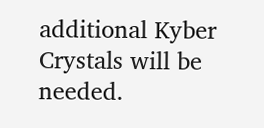additional Kyber Crystals will be needed.